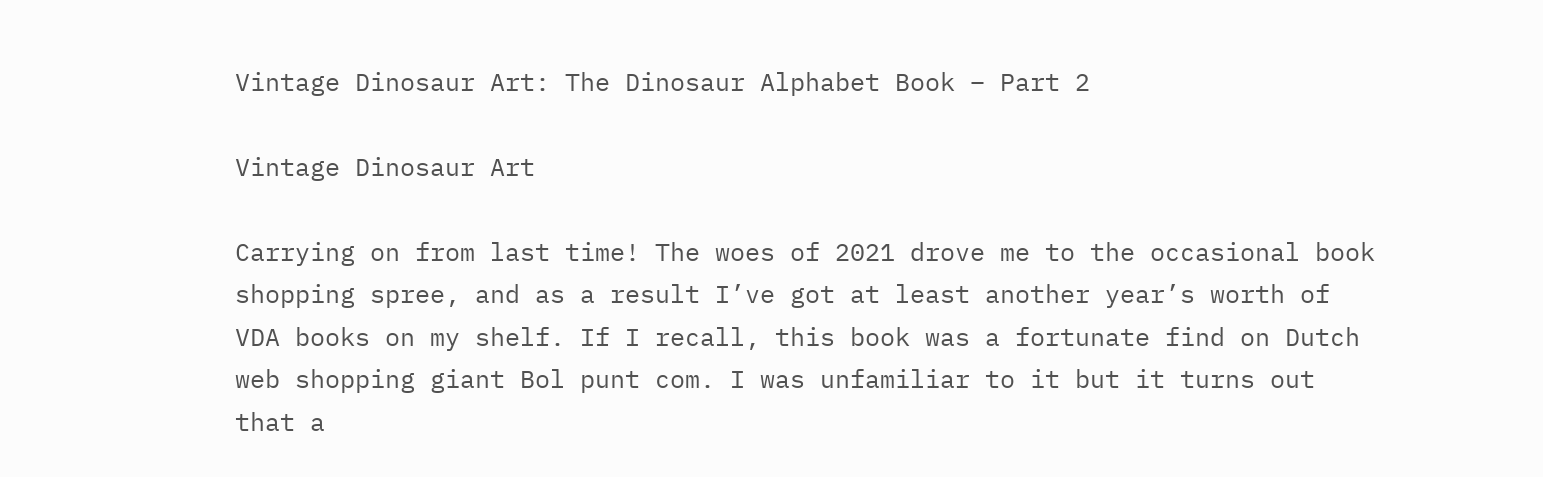Vintage Dinosaur Art: The Dinosaur Alphabet Book – Part 2

Vintage Dinosaur Art

Carrying on from last time! The woes of 2021 drove me to the occasional book shopping spree, and as a result I’ve got at least another year’s worth of VDA books on my shelf. If I recall, this book was a fortunate find on Dutch web shopping giant Bol punt com. I was unfamiliar to it but it turns out that a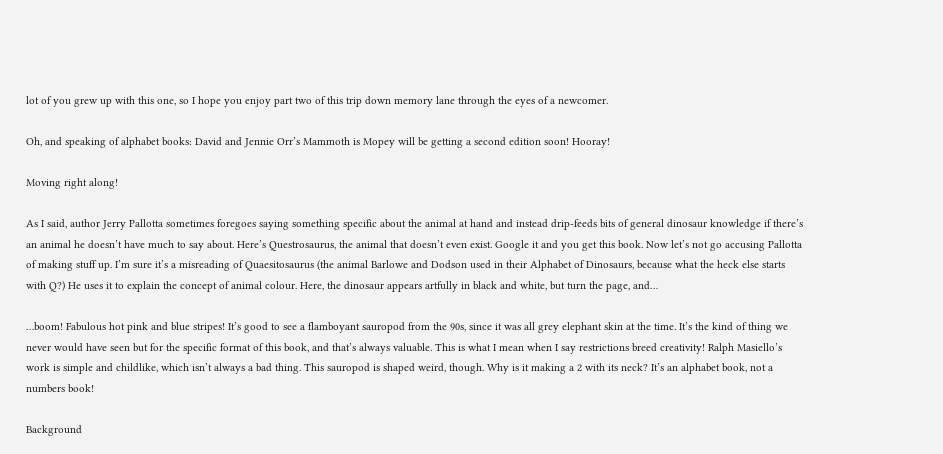lot of you grew up with this one, so I hope you enjoy part two of this trip down memory lane through the eyes of a newcomer.

Oh, and speaking of alphabet books: David and Jennie Orr’s Mammoth is Mopey will be getting a second edition soon! Hooray!

Moving right along!

As I said, author Jerry Pallotta sometimes foregoes saying something specific about the animal at hand and instead drip-feeds bits of general dinosaur knowledge if there’s an animal he doesn’t have much to say about. Here’s Questrosaurus, the animal that doesn’t even exist. Google it and you get this book. Now let’s not go accusing Pallotta of making stuff up. I’m sure it’s a misreading of Quaesitosaurus (the animal Barlowe and Dodson used in their Alphabet of Dinosaurs, because what the heck else starts with Q?) He uses it to explain the concept of animal colour. Here, the dinosaur appears artfully in black and white, but turn the page, and…

…boom! Fabulous hot pink and blue stripes! It’s good to see a flamboyant sauropod from the 90s, since it was all grey elephant skin at the time. It’s the kind of thing we never would have seen but for the specific format of this book, and that’s always valuable. This is what I mean when I say restrictions breed creativity! Ralph Masiello’s work is simple and childlike, which isn’t always a bad thing. This sauropod is shaped weird, though. Why is it making a 2 with its neck? It’s an alphabet book, not a numbers book!

Background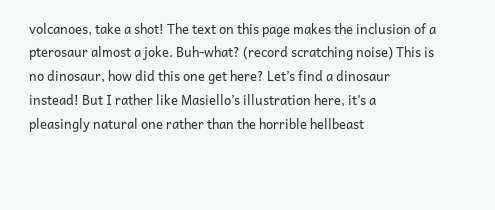volcanoes, take a shot! The text on this page makes the inclusion of a pterosaur almost a joke. Buh-what? (record scratching noise) This is no dinosaur, how did this one get here? Let’s find a dinosaur instead! But I rather like Masiello’s illustration here, it’s a pleasingly natural one rather than the horrible hellbeast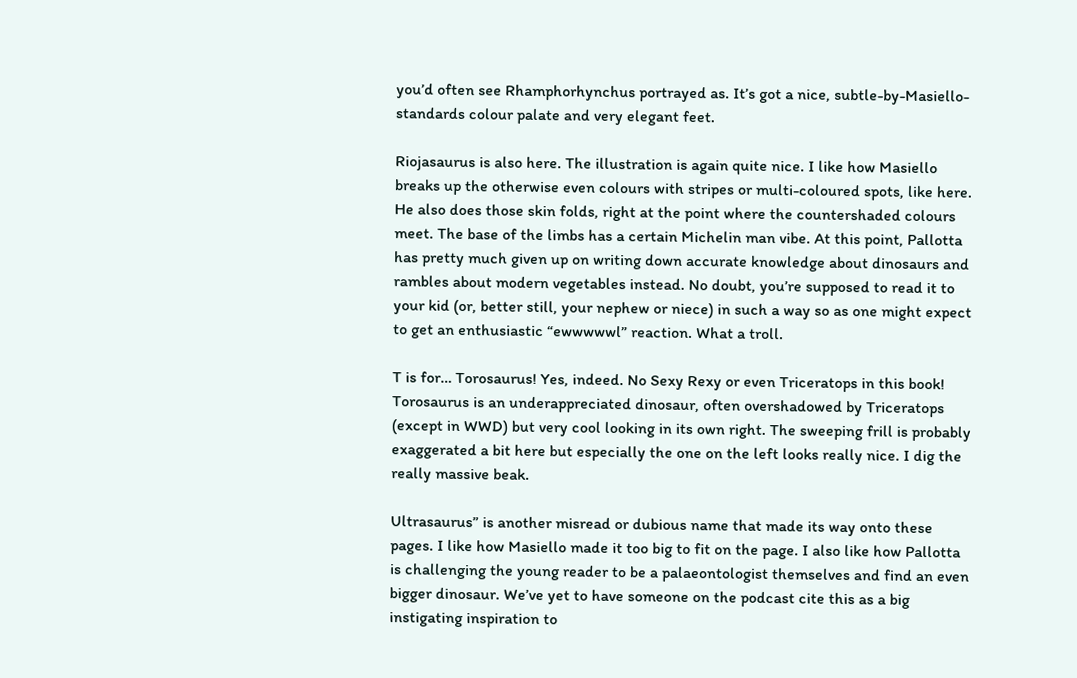you’d often see Rhamphorhynchus portrayed as. It’s got a nice, subtle-by-Masiello-standards colour palate and very elegant feet.

Riojasaurus is also here. The illustration is again quite nice. I like how Masiello breaks up the otherwise even colours with stripes or multi-coloured spots, like here. He also does those skin folds, right at the point where the countershaded colours meet. The base of the limbs has a certain Michelin man vibe. At this point, Pallotta has pretty much given up on writing down accurate knowledge about dinosaurs and rambles about modern vegetables instead. No doubt, you’re supposed to read it to your kid (or, better still, your nephew or niece) in such a way so as one might expect to get an enthusiastic “ewwwwwl” reaction. What a troll.

T is for… Torosaurus! Yes, indeed. No Sexy Rexy or even Triceratops in this book! Torosaurus is an underappreciated dinosaur, often overshadowed by Triceratops (except in WWD) but very cool looking in its own right. The sweeping frill is probably exaggerated a bit here but especially the one on the left looks really nice. I dig the really massive beak.

Ultrasaurus” is another misread or dubious name that made its way onto these pages. I like how Masiello made it too big to fit on the page. I also like how Pallotta is challenging the young reader to be a palaeontologist themselves and find an even bigger dinosaur. We’ve yet to have someone on the podcast cite this as a big instigating inspiration to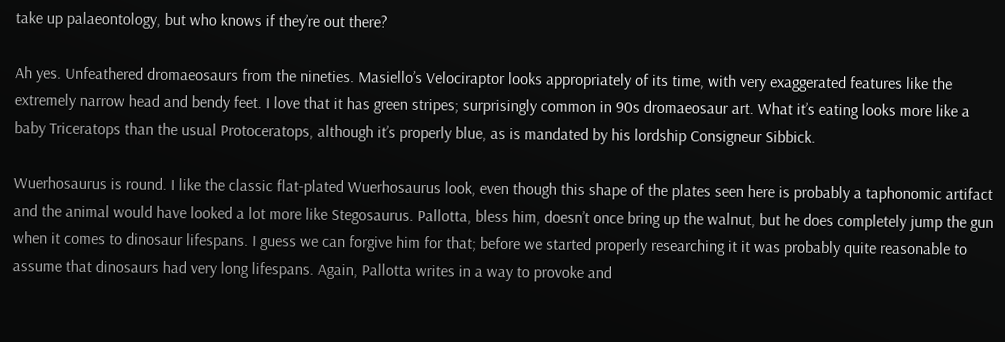take up palaeontology, but who knows if they’re out there?

Ah yes. Unfeathered dromaeosaurs from the nineties. Masiello’s Velociraptor looks appropriately of its time, with very exaggerated features like the extremely narrow head and bendy feet. I love that it has green stripes; surprisingly common in 90s dromaeosaur art. What it’s eating looks more like a baby Triceratops than the usual Protoceratops, although it’s properly blue, as is mandated by his lordship Consigneur Sibbick.

Wuerhosaurus is round. I like the classic flat-plated Wuerhosaurus look, even though this shape of the plates seen here is probably a taphonomic artifact and the animal would have looked a lot more like Stegosaurus. Pallotta, bless him, doesn’t once bring up the walnut, but he does completely jump the gun when it comes to dinosaur lifespans. I guess we can forgive him for that; before we started properly researching it it was probably quite reasonable to assume that dinosaurs had very long lifespans. Again, Pallotta writes in a way to provoke and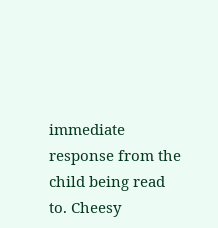immediate response from the child being read to. Cheesy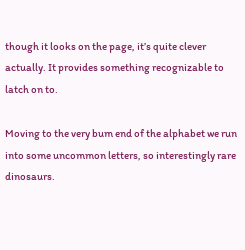though it looks on the page, it’s quite clever actually. It provides something recognizable to latch on to.

Moving to the very bum end of the alphabet we run into some uncommon letters, so interestingly rare dinosaurs.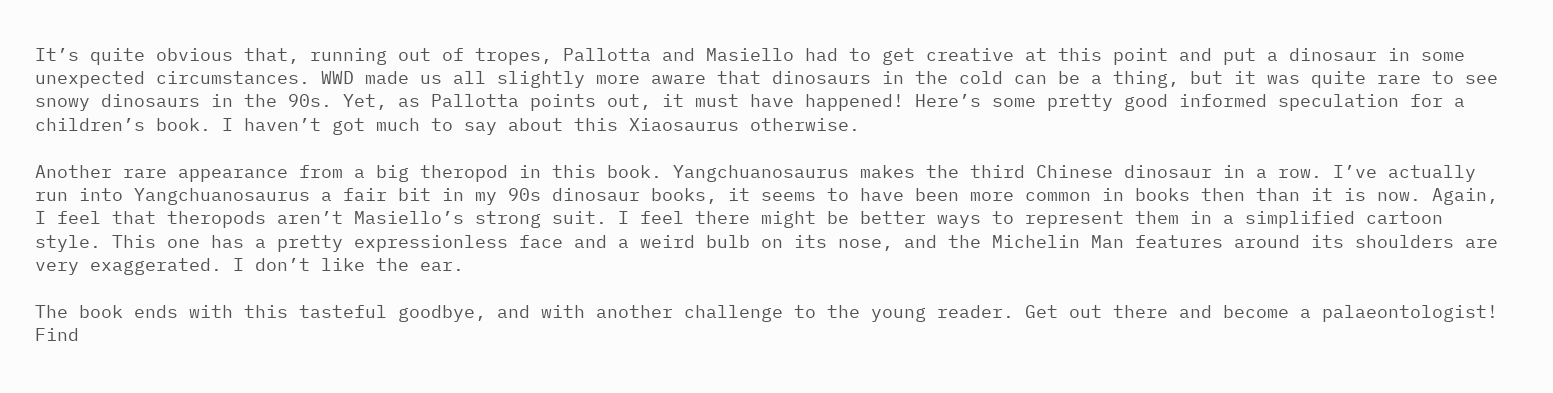It’s quite obvious that, running out of tropes, Pallotta and Masiello had to get creative at this point and put a dinosaur in some unexpected circumstances. WWD made us all slightly more aware that dinosaurs in the cold can be a thing, but it was quite rare to see snowy dinosaurs in the 90s. Yet, as Pallotta points out, it must have happened! Here’s some pretty good informed speculation for a children’s book. I haven’t got much to say about this Xiaosaurus otherwise.

Another rare appearance from a big theropod in this book. Yangchuanosaurus makes the third Chinese dinosaur in a row. I’ve actually run into Yangchuanosaurus a fair bit in my 90s dinosaur books, it seems to have been more common in books then than it is now. Again, I feel that theropods aren’t Masiello’s strong suit. I feel there might be better ways to represent them in a simplified cartoon style. This one has a pretty expressionless face and a weird bulb on its nose, and the Michelin Man features around its shoulders are very exaggerated. I don’t like the ear.

The book ends with this tasteful goodbye, and with another challenge to the young reader. Get out there and become a palaeontologist! Find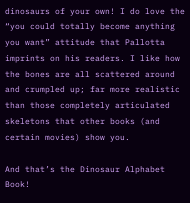dinosaurs of your own! I do love the “you could totally become anything you want” attitude that Pallotta imprints on his readers. I like how the bones are all scattered around and crumpled up; far more realistic than those completely articulated skeletons that other books (and certain movies) show you.

And that’s the Dinosaur Alphabet Book!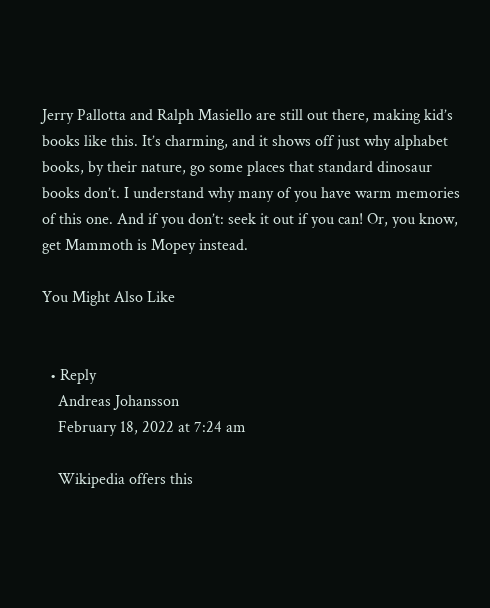Jerry Pallotta and Ralph Masiello are still out there, making kid’s books like this. It’s charming, and it shows off just why alphabet books, by their nature, go some places that standard dinosaur books don’t. I understand why many of you have warm memories of this one. And if you don’t: seek it out if you can! Or, you know, get Mammoth is Mopey instead.

You Might Also Like


  • Reply
    Andreas Johansson
    February 18, 2022 at 7:24 am

    Wikipedia offers this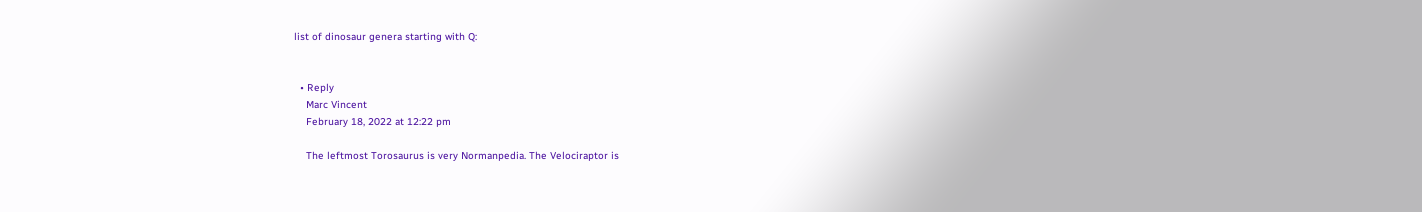list of dinosaur genera starting with Q:


  • Reply
    Marc Vincent
    February 18, 2022 at 12:22 pm

    The leftmost Torosaurus is very Normanpedia. The Velociraptor is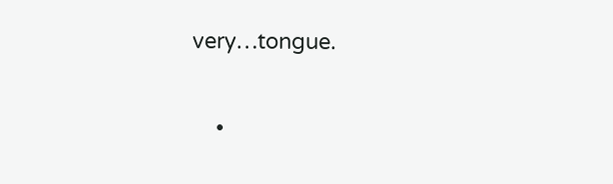very…tongue.

    •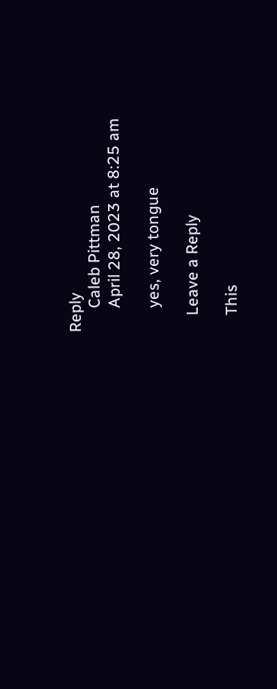Reply
      Caleb Pittman
      April 28, 2023 at 8:25 am

      yes, very tongue

    Leave a Reply

    This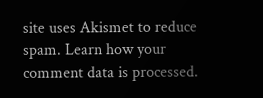site uses Akismet to reduce spam. Learn how your comment data is processed.